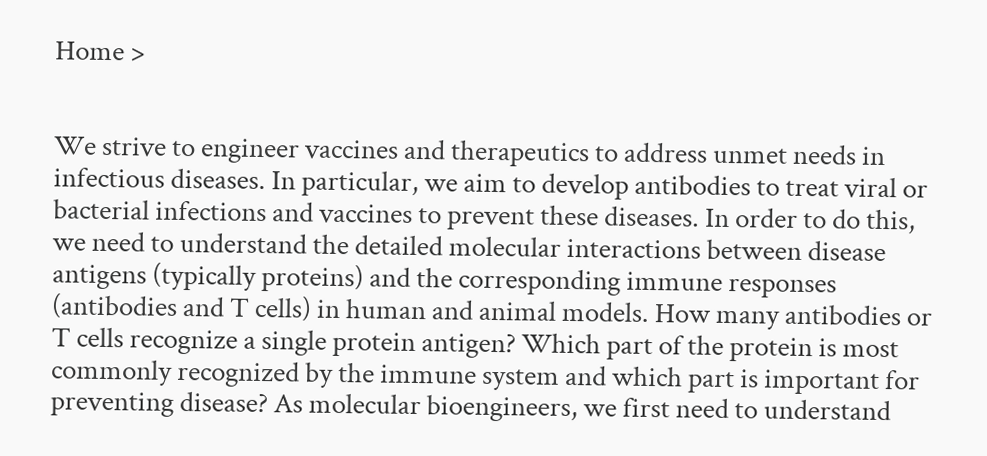Home >


We strive to engineer vaccines and therapeutics to address unmet needs in infectious diseases. In particular, we aim to develop antibodies to treat viral or bacterial infections and vaccines to prevent these diseases. In order to do this, we need to understand the detailed molecular interactions between disease antigens (typically proteins) and the corresponding immune responses (antibodies and T cells) in human and animal models. How many antibodies or T cells recognize a single protein antigen? Which part of the protein is most commonly recognized by the immune system and which part is important for preventing disease? As molecular bioengineers, we first need to understand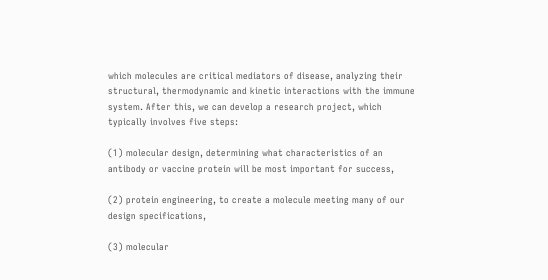which molecules are critical mediators of disease, analyzing their structural, thermodynamic and kinetic interactions with the immune system. After this, we can develop a research project, which typically involves five steps:

(1) molecular design, determining what characteristics of an antibody or vaccine protein will be most important for success,

(2) protein engineering, to create a molecule meeting many of our design specifications,

(3) molecular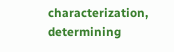characterization, determining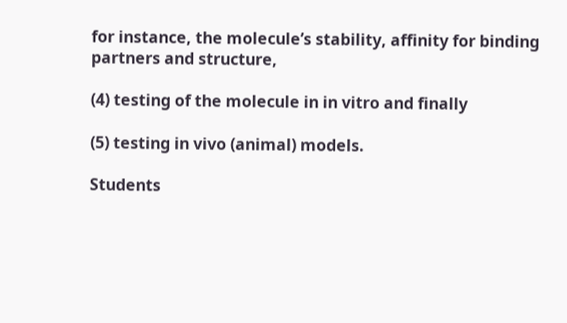for instance, the molecule’s stability, affinity for binding partners and structure,

(4) testing of the molecule in in vitro and finally

(5) testing in vivo (animal) models.

Students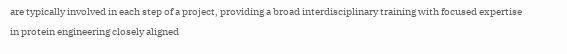are typically involved in each step of a project, providing a broad interdisciplinary training with focused expertise in protein engineering closely aligned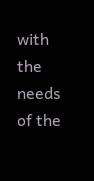with the needs of the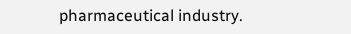pharmaceutical industry.